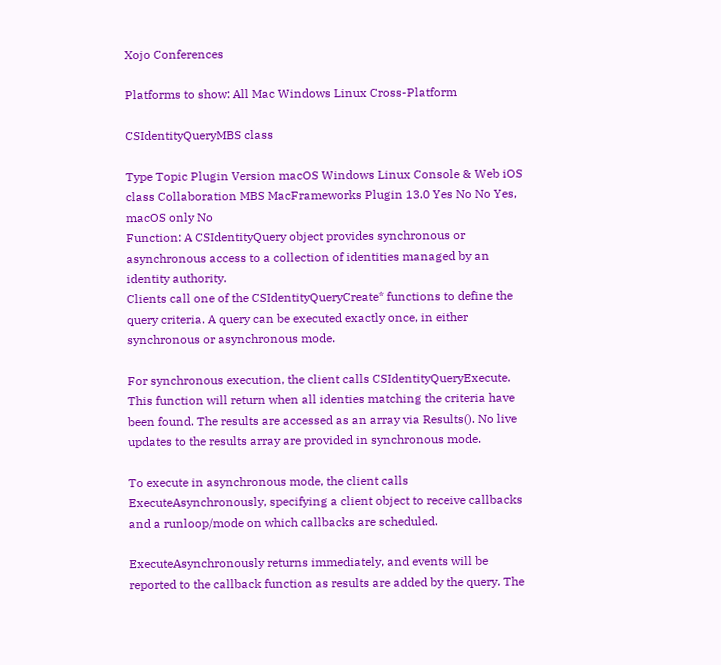Xojo Conferences

Platforms to show: All Mac Windows Linux Cross-Platform

CSIdentityQueryMBS class

Type Topic Plugin Version macOS Windows Linux Console & Web iOS
class Collaboration MBS MacFrameworks Plugin 13.0 Yes No No Yes, macOS only No
Function: A CSIdentityQuery object provides synchronous or asynchronous access to a collection of identities managed by an identity authority.
Clients call one of the CSIdentityQueryCreate* functions to define the query criteria. A query can be executed exactly once, in either synchronous or asynchronous mode.

For synchronous execution, the client calls CSIdentityQueryExecute. This function will return when all identies matching the criteria have been found. The results are accessed as an array via Results(). No live updates to the results array are provided in synchronous mode.

To execute in asynchronous mode, the client calls ExecuteAsynchronously, specifying a client object to receive callbacks and a runloop/mode on which callbacks are scheduled.

ExecuteAsynchronously returns immediately, and events will be reported to the callback function as results are added by the query. The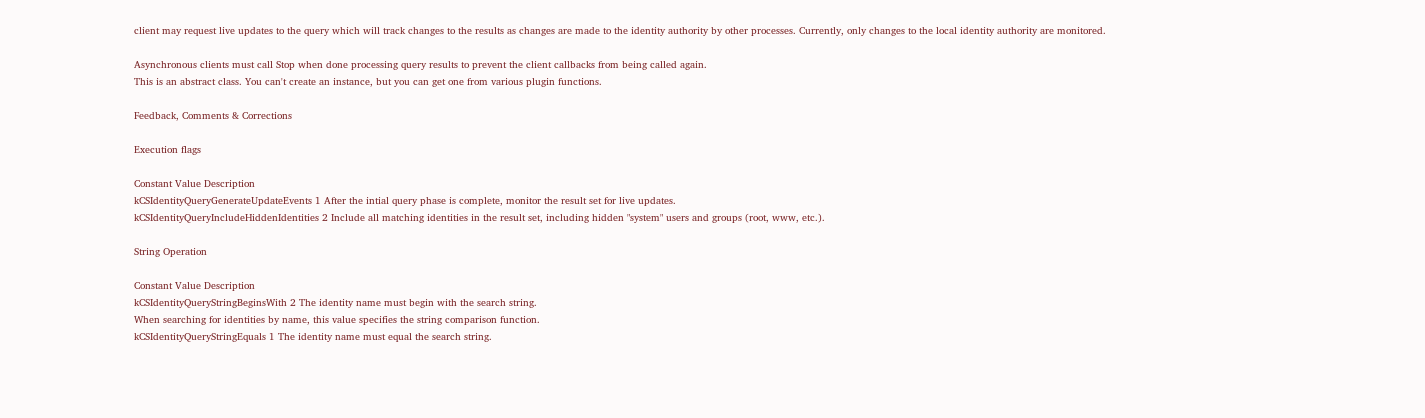client may request live updates to the query which will track changes to the results as changes are made to the identity authority by other processes. Currently, only changes to the local identity authority are monitored.

Asynchronous clients must call Stop when done processing query results to prevent the client callbacks from being called again.
This is an abstract class. You can't create an instance, but you can get one from various plugin functions.

Feedback, Comments & Corrections

Execution flags

Constant Value Description
kCSIdentityQueryGenerateUpdateEvents 1 After the intial query phase is complete, monitor the result set for live updates.
kCSIdentityQueryIncludeHiddenIdentities 2 Include all matching identities in the result set, including hidden "system" users and groups (root, www, etc.).

String Operation

Constant Value Description
kCSIdentityQueryStringBeginsWith 2 The identity name must begin with the search string.
When searching for identities by name, this value specifies the string comparison function.
kCSIdentityQueryStringEquals 1 The identity name must equal the search string.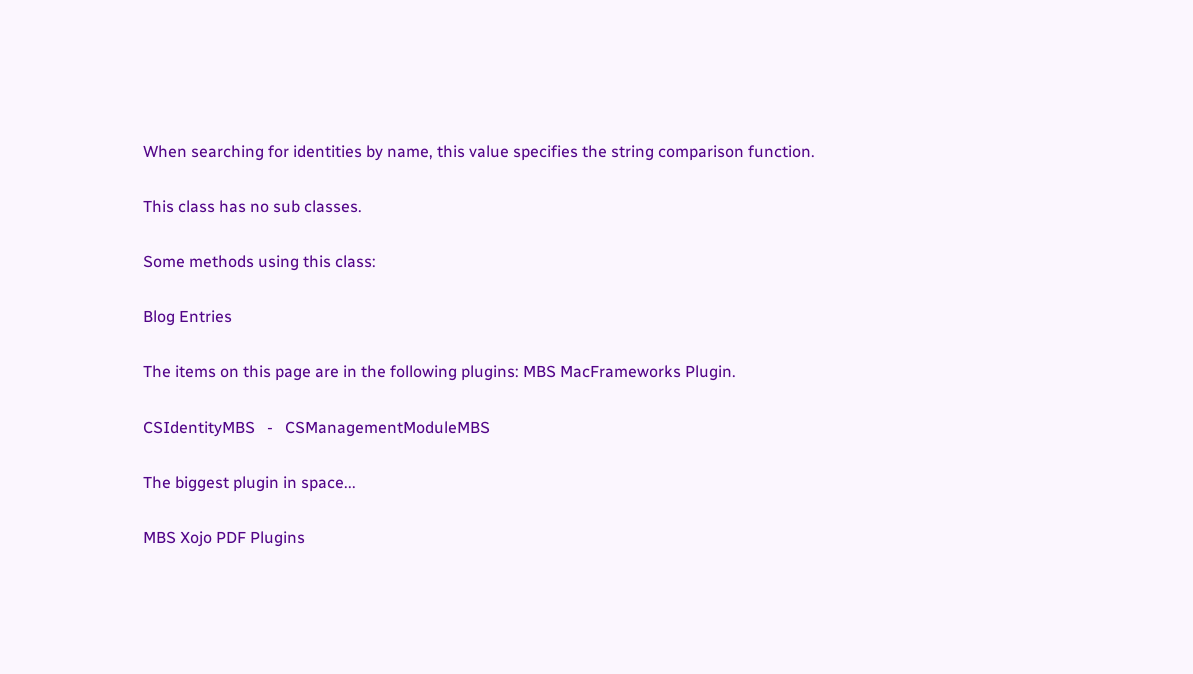When searching for identities by name, this value specifies the string comparison function.

This class has no sub classes.

Some methods using this class:

Blog Entries

The items on this page are in the following plugins: MBS MacFrameworks Plugin.

CSIdentityMBS   -   CSManagementModuleMBS

The biggest plugin in space...

MBS Xojo PDF Plugins